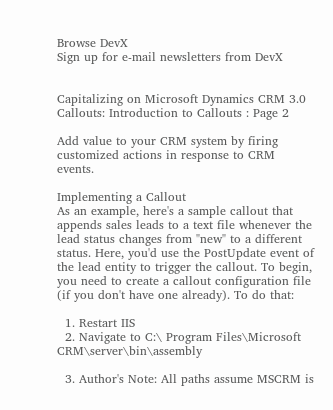Browse DevX
Sign up for e-mail newsletters from DevX


Capitalizing on Microsoft Dynamics CRM 3.0 Callouts: Introduction to Callouts : Page 2

Add value to your CRM system by firing customized actions in response to CRM events.

Implementing a Callout
As an example, here's a sample callout that appends sales leads to a text file whenever the lead status changes from "new" to a different status. Here, you'd use the PostUpdate event of the lead entity to trigger the callout. To begin, you need to create a callout configuration file (if you don't have one already). To do that:

  1. Restart IIS
  2. Navigate to C:\ Program Files\Microsoft CRM\server\bin\assembly

  3. Author's Note: All paths assume MSCRM is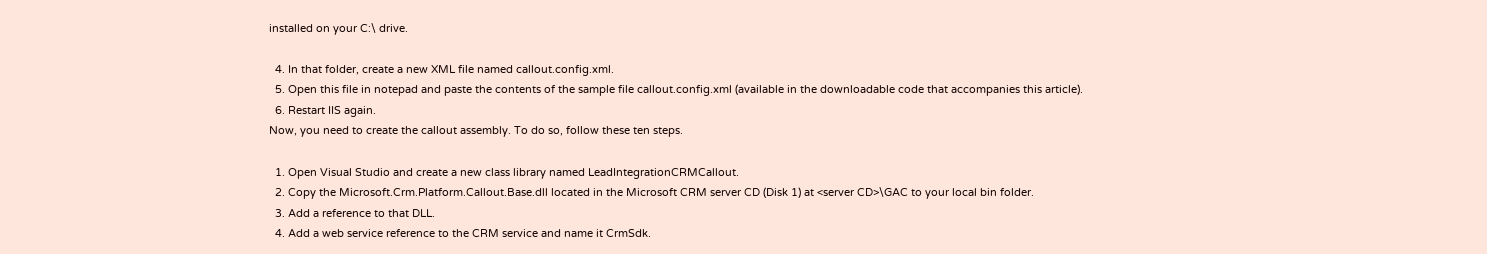installed on your C:\ drive.

  4. In that folder, create a new XML file named callout.config.xml.
  5. Open this file in notepad and paste the contents of the sample file callout.config.xml (available in the downloadable code that accompanies this article).
  6. Restart IIS again.
Now, you need to create the callout assembly. To do so, follow these ten steps.

  1. Open Visual Studio and create a new class library named LeadIntegrationCRMCallout.
  2. Copy the Microsoft.Crm.Platform.Callout.Base.dll located in the Microsoft CRM server CD (Disk 1) at <server CD>\GAC to your local bin folder.
  3. Add a reference to that DLL.
  4. Add a web service reference to the CRM service and name it CrmSdk.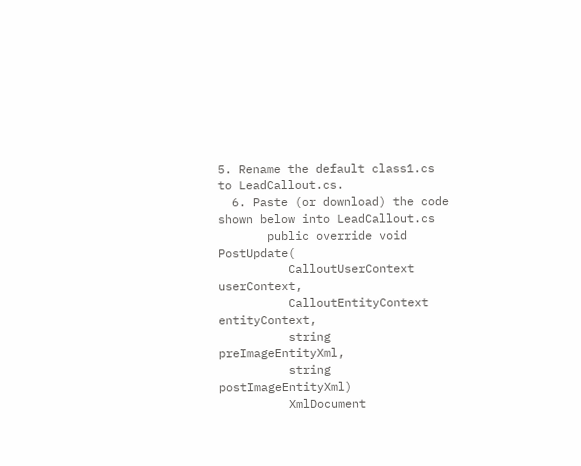5. Rename the default class1.cs to LeadCallout.cs.
  6. Paste (or download) the code shown below into LeadCallout.cs
       public override void PostUpdate(
          CalloutUserContext userContext,
          CalloutEntityContext entityContext,
          string preImageEntityXml,
          string postImageEntityXml)
          XmlDocument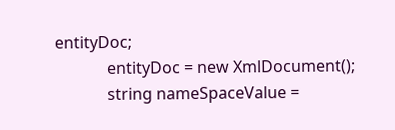entityDoc;
             entityDoc = new XmlDocument();
             string nameSpaceValue =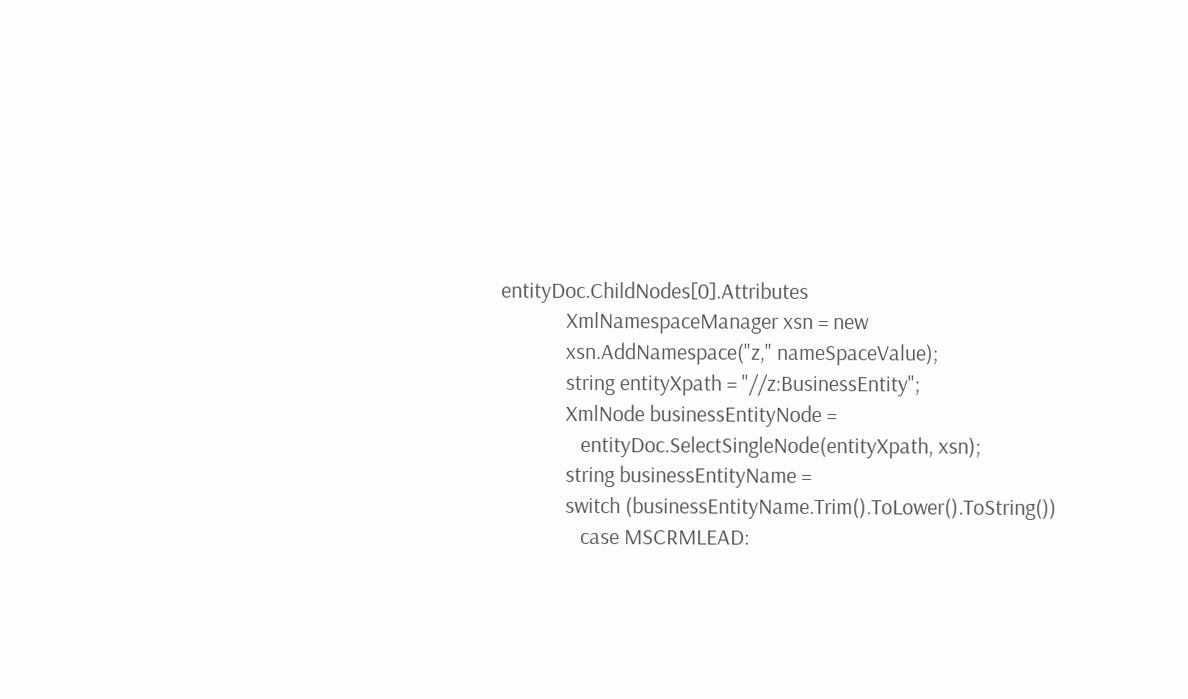entityDoc.ChildNodes[0].Attributes
             XmlNamespaceManager xsn = new
             xsn.AddNamespace("z," nameSpaceValue);
             string entityXpath = "//z:BusinessEntity";
             XmlNode businessEntityNode =
                entityDoc.SelectSingleNode(entityXpath, xsn);
             string businessEntityName =
             switch (businessEntityName.Trim().ToLower().ToString())
                case MSCRMLEAD: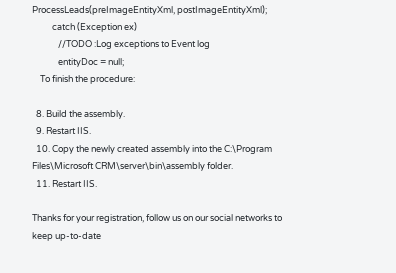ProcessLeads(preImageEntityXml, postImageEntityXml);
          catch (Exception ex)
             //TODO :Log exceptions to Event log
             entityDoc = null;
    To finish the procedure:

  8. Build the assembly.
  9. Restart IIS.
  10. Copy the newly created assembly into the C:\Program Files\Microsoft CRM\server\bin\assembly folder.
  11. Restart IIS.

Thanks for your registration, follow us on our social networks to keep up-to-date